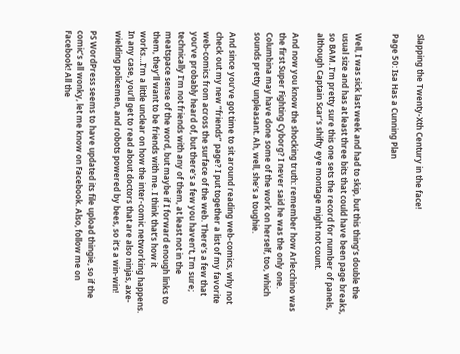Slapping the Twenty-Xth Century in the face!

Page 50: Isa Has a Cunning Plan


Well, I was sick last week and had to skip, but this thing’s double the usual size and has at least three bits that could have been page breaks, so BAM. I’m pretty sure this one sets the record for number of panels, although Captain Scar’s shifty eye montage might not count.

And now you know the shocking truth: remember how Arlecchino was the first Super Fighting Cyborg? I never said he was the only one. Columbina may have done some of the work on herself, too, which sounds pretty unpleasant. Ah, well, she’s a toughie.

And since you’ve got time to sit around reading web-comics, why not check out my new “friends” page? I put together a list of my favorite web-comics from across the surface of the web. There’s a few that you’ve probably heard of, but there’s a few you haven’t, I’m sure; technically I’m not friends with any of them, at least not in the meatspace sense of the word, but maybe if I forward enough links to them, they’ll want to be friends with me. I think that’s how it works…I’m a little unclear on how the inter-comic networking happens. In any case, you’ll get to read about doctors that are also ninjas, axe-wielding policemen, and robots powered by bees, so it’s a win-win!

PS WordPress seems to have updated its file upload thingie, so if the comic’s all wonky, let me know on Facebook. Also, follow me on Facebook! All the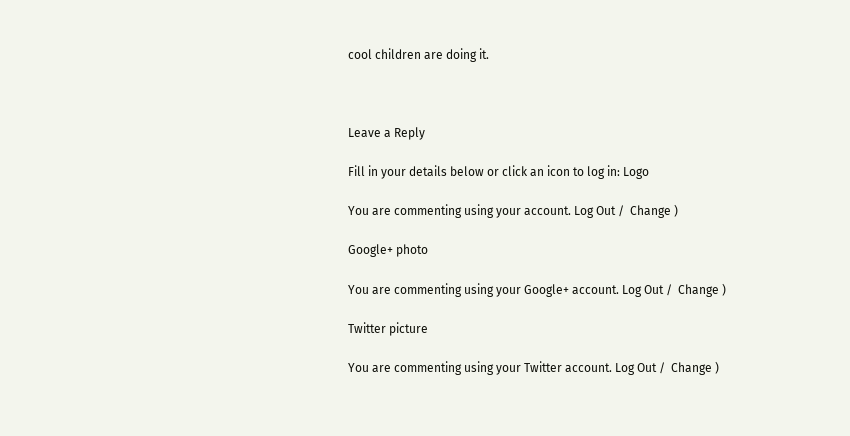cool children are doing it.



Leave a Reply

Fill in your details below or click an icon to log in: Logo

You are commenting using your account. Log Out /  Change )

Google+ photo

You are commenting using your Google+ account. Log Out /  Change )

Twitter picture

You are commenting using your Twitter account. Log Out /  Change )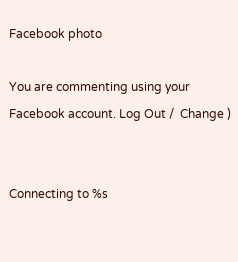Facebook photo

You are commenting using your Facebook account. Log Out /  Change )


Connecting to %s